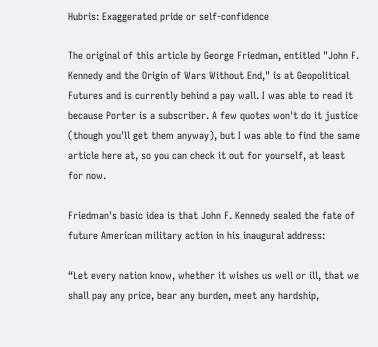Hubris: Exaggerated pride or self-confidence

The original of this article by George Friedman, entitled "John F. Kennedy and the Origin of Wars Without End," is at Geopolitical Futures and is currently behind a pay wall. I was able to read it because Porter is a subscriber. A few quotes won't do it justice (though you'll get them anyway), but I was able to find the same article here at, so you can check it out for yourself, at least for now.

Friedman's basic idea is that John F. Kennedy sealed the fate of future American military action in his inaugural address:

“Let every nation know, whether it wishes us well or ill, that we shall pay any price, bear any burden, meet any hardship,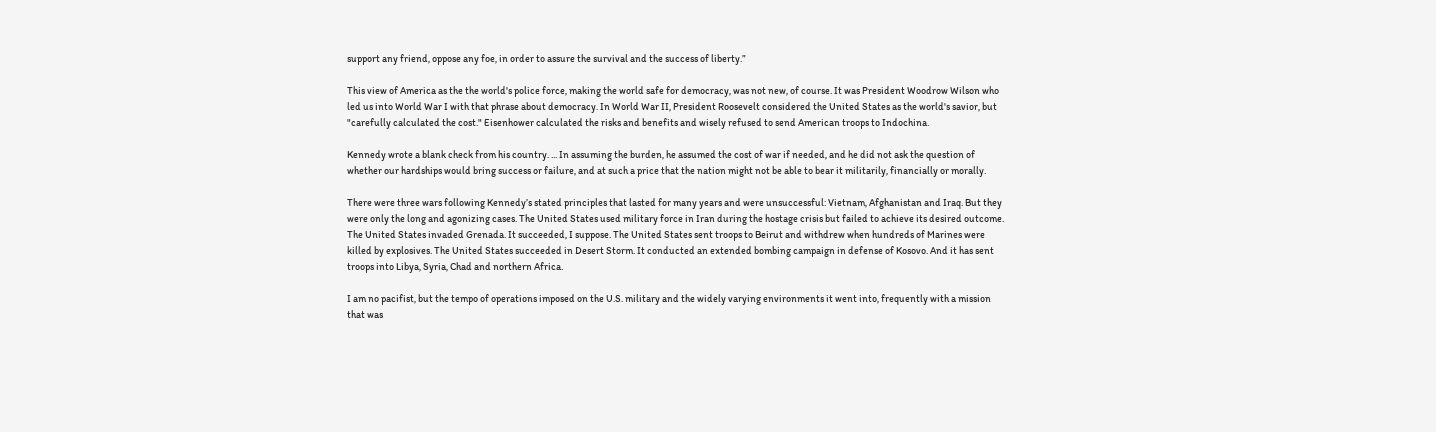support any friend, oppose any foe, in order to assure the survival and the success of liberty.”

This view of America as the the world's police force, making the world safe for democracy, was not new, of course. It was President Woodrow Wilson who led us into World War I with that phrase about democracy. In World War II, President Roosevelt considered the United States as the world's savior, but "carefully calculated the cost." Eisenhower calculated the risks and benefits and wisely refused to send American troops to Indochina.

Kennedy wrote a blank check from his country. ... In assuming the burden, he assumed the cost of war if needed, and he did not ask the question of whether our hardships would bring success or failure, and at such a price that the nation might not be able to bear it militarily, financially or morally.

There were three wars following Kennedy’s stated principles that lasted for many years and were unsuccessful: Vietnam, Afghanistan and Iraq. But they were only the long and agonizing cases. The United States used military force in Iran during the hostage crisis but failed to achieve its desired outcome. The United States invaded Grenada. It succeeded, I suppose. The United States sent troops to Beirut and withdrew when hundreds of Marines were killed by explosives. The United States succeeded in Desert Storm. It conducted an extended bombing campaign in defense of Kosovo. And it has sent troops into Libya, Syria, Chad and northern Africa.

I am no pacifist, but the tempo of operations imposed on the U.S. military and the widely varying environments it went into, frequently with a mission that was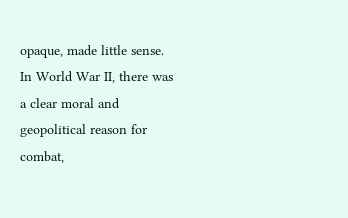opaque, made little sense. In World War II, there was a clear moral and geopolitical reason for combat,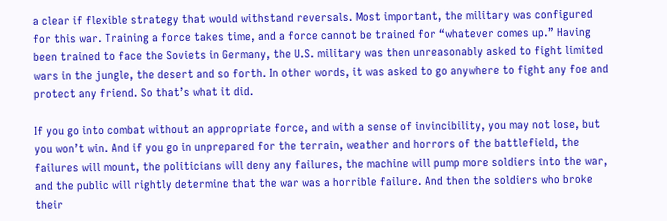a clear if flexible strategy that would withstand reversals. Most important, the military was configured for this war. Training a force takes time, and a force cannot be trained for “whatever comes up.” Having been trained to face the Soviets in Germany, the U.S. military was then unreasonably asked to fight limited wars in the jungle, the desert and so forth. In other words, it was asked to go anywhere to fight any foe and protect any friend. So that’s what it did.

If you go into combat without an appropriate force, and with a sense of invincibility, you may not lose, but you won’t win. And if you go in unprepared for the terrain, weather and horrors of the battlefield, the failures will mount, the politicians will deny any failures, the machine will pump more soldiers into the war, and the public will rightly determine that the war was a horrible failure. And then the soldiers who broke their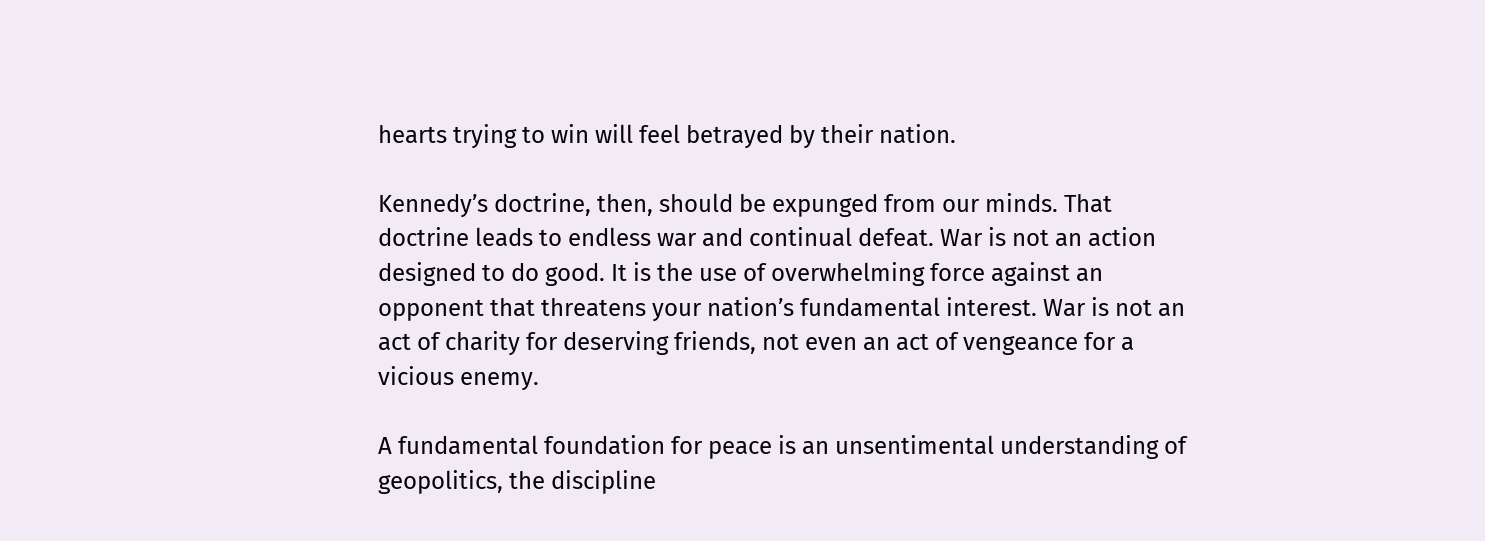hearts trying to win will feel betrayed by their nation.

Kennedy’s doctrine, then, should be expunged from our minds. That doctrine leads to endless war and continual defeat. War is not an action designed to do good. It is the use of overwhelming force against an opponent that threatens your nation’s fundamental interest. War is not an act of charity for deserving friends, not even an act of vengeance for a vicious enemy.

A fundamental foundation for peace is an unsentimental understanding of geopolitics, the discipline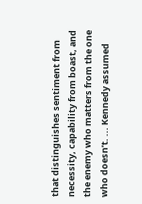that distinguishes sentiment from necessity, capability from boast, and the enemy who matters from the one who doesn’t. ... Kennedy assumed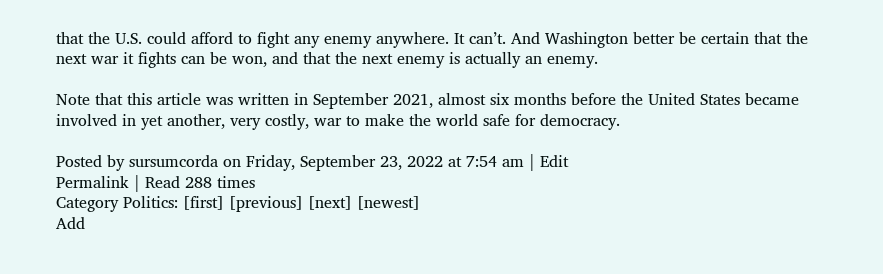that the U.S. could afford to fight any enemy anywhere. It can’t. And Washington better be certain that the next war it fights can be won, and that the next enemy is actually an enemy.

Note that this article was written in September 2021, almost six months before the United States became involved in yet another, very costly, war to make the world safe for democracy.

Posted by sursumcorda on Friday, September 23, 2022 at 7:54 am | Edit
Permalink | Read 288 times
Category Politics: [first] [previous] [next] [newest]
Add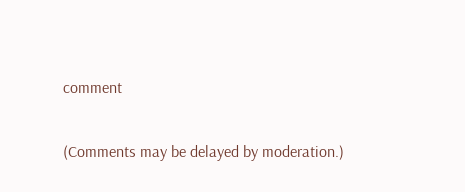comment

(Comments may be delayed by moderation.)